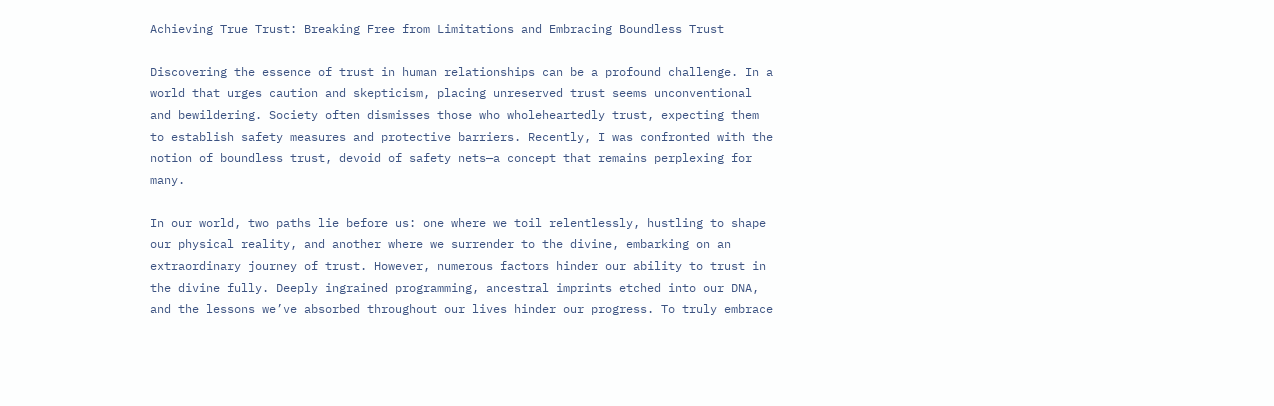Achieving True Trust: Breaking Free from Limitations and Embracing Boundless Trust

Discovering the essence of trust in human relationships can be a profound challenge. In a world that urges caution and skepticism, placing unreserved trust seems unconventional and bewildering. Society often dismisses those who wholeheartedly trust, expecting them to establish safety measures and protective barriers. Recently, I was confronted with the notion of boundless trust, devoid of safety nets—a concept that remains perplexing for many.

In our world, two paths lie before us: one where we toil relentlessly, hustling to shape our physical reality, and another where we surrender to the divine, embarking on an extraordinary journey of trust. However, numerous factors hinder our ability to trust in the divine fully. Deeply ingrained programming, ancestral imprints etched into our DNA, and the lessons we’ve absorbed throughout our lives hinder our progress. To truly embrace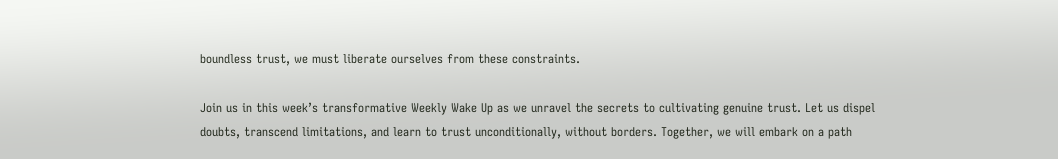boundless trust, we must liberate ourselves from these constraints.

Join us in this week’s transformative Weekly Wake Up as we unravel the secrets to cultivating genuine trust. Let us dispel doubts, transcend limitations, and learn to trust unconditionally, without borders. Together, we will embark on a path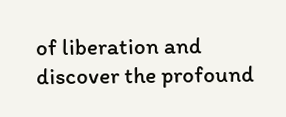of liberation and discover the profound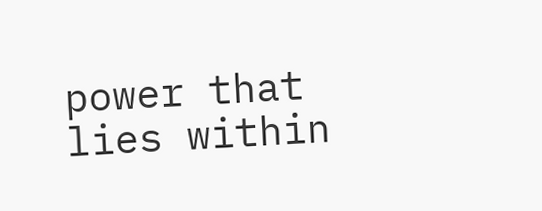power that lies within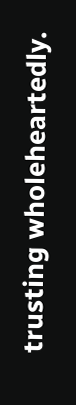trusting wholeheartedly.